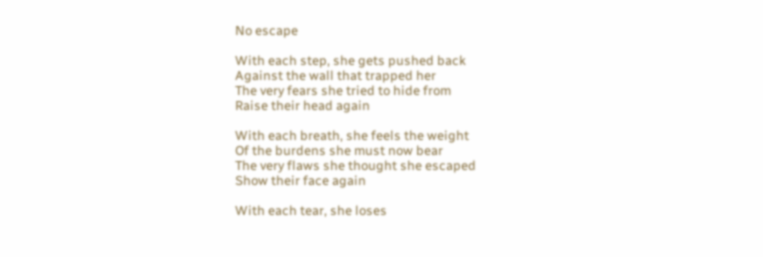No escape

With each step, she gets pushed back
Against the wall that trapped her
The very fears she tried to hide from
Raise their head again

With each breath, she feels the weight
Of the burdens she must now bear
The very flaws she thought she escaped
Show their face again

With each tear, she loses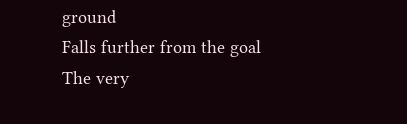ground
Falls further from the goal
The very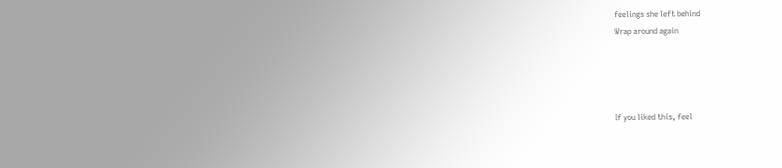feelings she left behind
Wrap around again




If you liked this, feel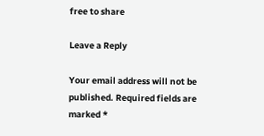free to share

Leave a Reply

Your email address will not be published. Required fields are marked *